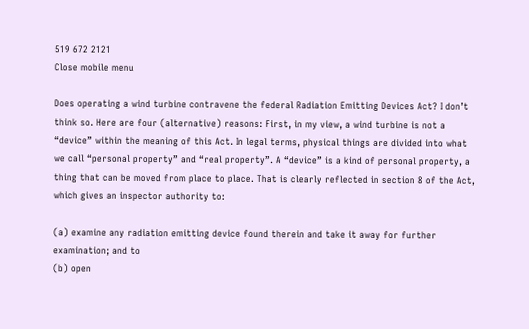519 672 2121
Close mobile menu

Does operating a wind turbine contravene the federal Radiation Emitting Devices Act? I don’t think so. Here are four (alternative) reasons: First, in my view, a wind turbine is not a “device” within the meaning of this Act. In legal terms, physical things are divided into what we call “personal property” and “real property”. A “device” is a kind of personal property, a thing that can be moved from place to place. That is clearly reflected in section 8 of the Act, which gives an inspector authority to:

(a) examine any radiation emitting device found therein and take it away for further examination; and to
(b) open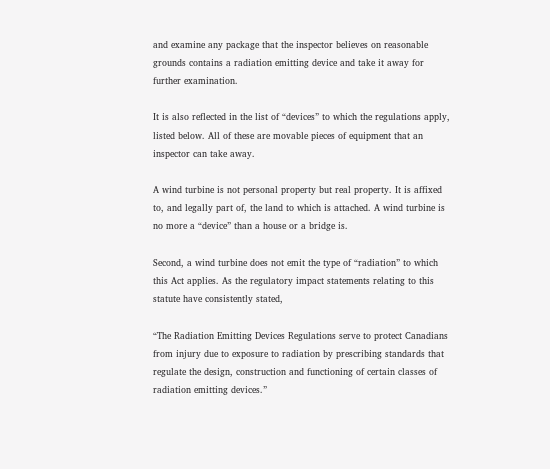and examine any package that the inspector believes on reasonable grounds contains a radiation emitting device and take it away for further examination.

It is also reflected in the list of “devices” to which the regulations apply, listed below. All of these are movable pieces of equipment that an inspector can take away.

A wind turbine is not personal property but real property. It is affixed to, and legally part of, the land to which is attached. A wind turbine is no more a “device” than a house or a bridge is.

Second, a wind turbine does not emit the type of “radiation” to which this Act applies. As the regulatory impact statements relating to this statute have consistently stated,

“The Radiation Emitting Devices Regulations serve to protect Canadians from injury due to exposure to radiation by prescribing standards that regulate the design, construction and functioning of certain classes of radiation emitting devices.”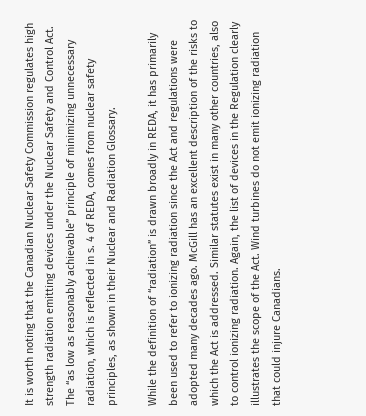It is worth noting that the Canadian Nuclear Safety Commission regulates high strength radiation emitting devices under the Nuclear Safety and Control Act. The “as low as reasonably achievable” principle of minimizing unnecessary radiation, which is reflected in s. 4 of REDA, comes from nuclear safety principles, as shown in their Nuclear and Radiation Glossary.

While the definition of “radiation” is drawn broadly in REDA, it has primarily been used to refer to ionizing radiation since the Act and regulations were adopted many decades ago. McGill has an excellent description of the risks to which the Act is addressed. Similar statutes exist in many other countries, also to control ionizing radiation. Again, the list of devices in the Regulation clearly illustrates the scope of the Act. Wind turbines do not emit ionizing radiation that could injure Canadians.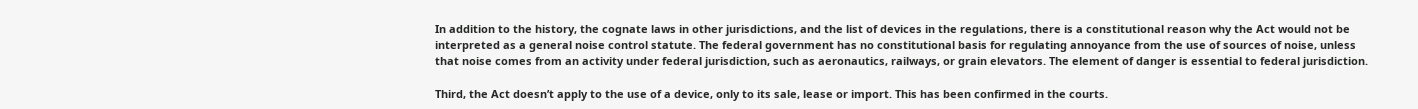In addition to the history, the cognate laws in other jurisdictions, and the list of devices in the regulations, there is a constitutional reason why the Act would not be interpreted as a general noise control statute. The federal government has no constitutional basis for regulating annoyance from the use of sources of noise, unless that noise comes from an activity under federal jurisdiction, such as aeronautics, railways, or grain elevators. The element of danger is essential to federal jurisdiction.

Third, the Act doesn’t apply to the use of a device, only to its sale, lease or import. This has been confirmed in the courts.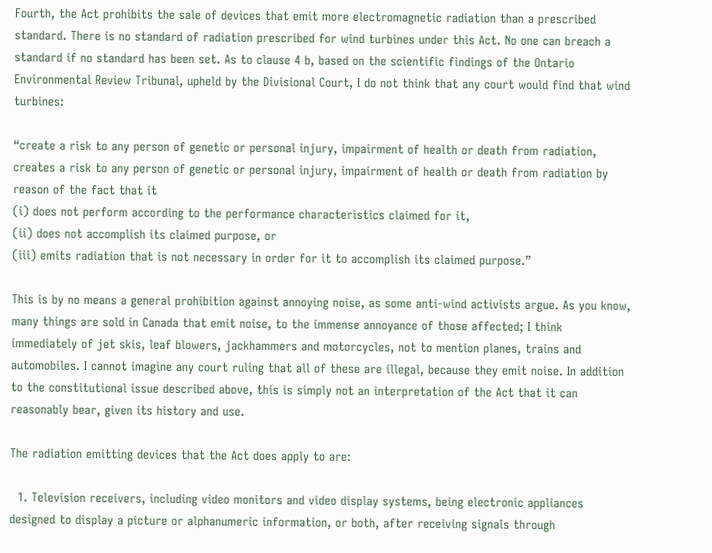Fourth, the Act prohibits the sale of devices that emit more electromagnetic radiation than a prescribed standard. There is no standard of radiation prescribed for wind turbines under this Act. No one can breach a standard if no standard has been set. As to clause 4 b, based on the scientific findings of the Ontario Environmental Review Tribunal, upheld by the Divisional Court, I do not think that any court would find that wind turbines:

“create a risk to any person of genetic or personal injury, impairment of health or death from radiation, creates a risk to any person of genetic or personal injury, impairment of health or death from radiation by reason of the fact that it
(i) does not perform according to the performance characteristics claimed for it,
(ii) does not accomplish its claimed purpose, or
(iii) emits radiation that is not necessary in order for it to accomplish its claimed purpose.”

This is by no means a general prohibition against annoying noise, as some anti-wind activists argue. As you know, many things are sold in Canada that emit noise, to the immense annoyance of those affected; I think immediately of jet skis, leaf blowers, jackhammers and motorcycles, not to mention planes, trains and automobiles. I cannot imagine any court ruling that all of these are illegal, because they emit noise. In addition to the constitutional issue described above, this is simply not an interpretation of the Act that it can reasonably bear, given its history and use.

The radiation emitting devices that the Act does apply to are:

  1. Television receivers, including video monitors and video display systems, being electronic appliances designed to display a picture or alphanumeric information, or both, after receiving signals through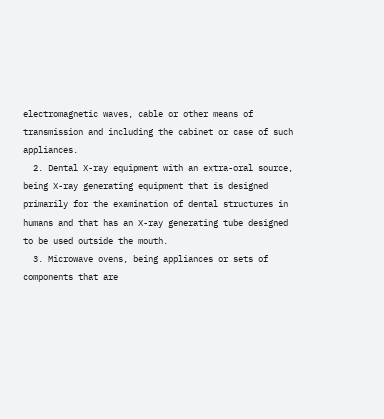electromagnetic waves, cable or other means of transmission and including the cabinet or case of such appliances.
  2. Dental X-ray equipment with an extra-oral source, being X-ray generating equipment that is designed primarily for the examination of dental structures in humans and that has an X-ray generating tube designed to be used outside the mouth.
  3. Microwave ovens, being appliances or sets of components that are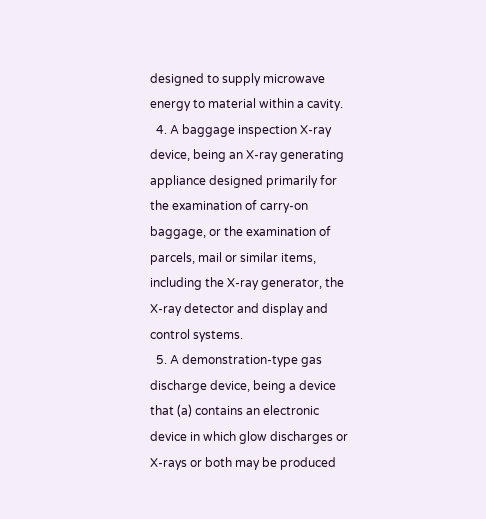designed to supply microwave energy to material within a cavity.
  4. A baggage inspection X-ray device, being an X-ray generating appliance designed primarily for the examination of carry-on baggage, or the examination of parcels, mail or similar items, including the X-ray generator, the X-ray detector and display and control systems.
  5. A demonstration-type gas discharge device, being a device that (a) contains an electronic device in which glow discharges or X-rays or both may be produced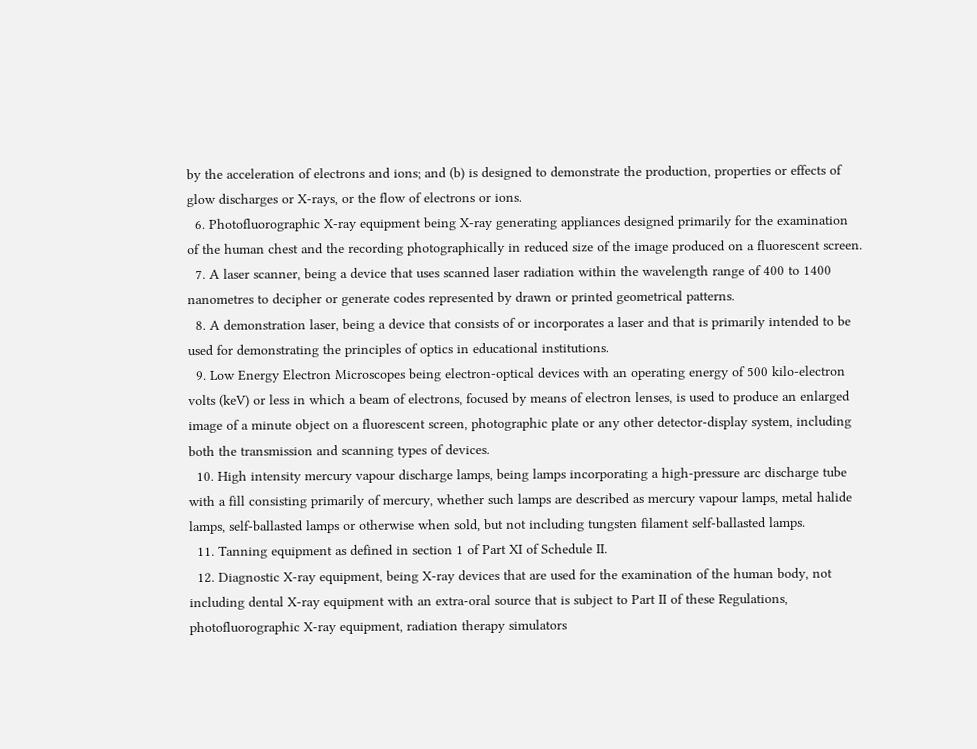by the acceleration of electrons and ions; and (b) is designed to demonstrate the production, properties or effects of glow discharges or X-rays, or the flow of electrons or ions.
  6. Photofluorographic X-ray equipment being X-ray generating appliances designed primarily for the examination of the human chest and the recording photographically in reduced size of the image produced on a fluorescent screen.
  7. A laser scanner, being a device that uses scanned laser radiation within the wavelength range of 400 to 1400 nanometres to decipher or generate codes represented by drawn or printed geometrical patterns.
  8. A demonstration laser, being a device that consists of or incorporates a laser and that is primarily intended to be used for demonstrating the principles of optics in educational institutions.
  9. Low Energy Electron Microscopes being electron-optical devices with an operating energy of 500 kilo-electron volts (keV) or less in which a beam of electrons, focused by means of electron lenses, is used to produce an enlarged image of a minute object on a fluorescent screen, photographic plate or any other detector-display system, including both the transmission and scanning types of devices.
  10. High intensity mercury vapour discharge lamps, being lamps incorporating a high-pressure arc discharge tube with a fill consisting primarily of mercury, whether such lamps are described as mercury vapour lamps, metal halide lamps, self-ballasted lamps or otherwise when sold, but not including tungsten filament self-ballasted lamps.
  11. Tanning equipment as defined in section 1 of Part XI of Schedule II.
  12. Diagnostic X-ray equipment, being X-ray devices that are used for the examination of the human body, not including dental X-ray equipment with an extra-oral source that is subject to Part II of these Regulations, photofluorographic X-ray equipment, radiation therapy simulators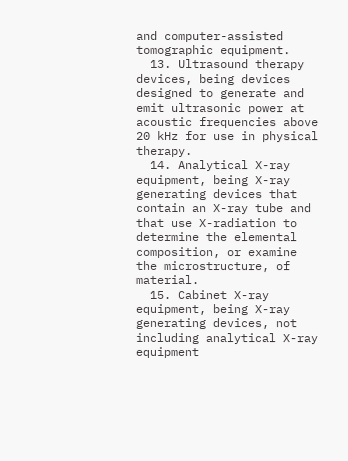and computer-assisted tomographic equipment.
  13. Ultrasound therapy devices, being devices designed to generate and emit ultrasonic power at acoustic frequencies above 20 kHz for use in physical therapy.
  14. Analytical X-ray equipment, being X-ray generating devices that contain an X-ray tube and that use X-radiation to determine the elemental composition, or examine the microstructure, of material.
  15. Cabinet X-ray equipment, being X-ray generating devices, not including analytical X-ray equipment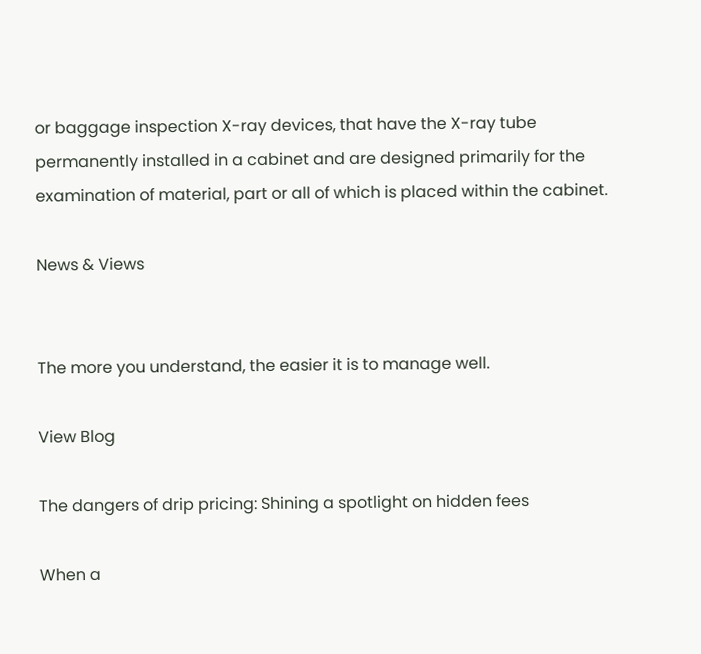or baggage inspection X-ray devices, that have the X-ray tube permanently installed in a cabinet and are designed primarily for the examination of material, part or all of which is placed within the cabinet.

News & Views


The more you understand, the easier it is to manage well.

View Blog

The dangers of drip pricing: Shining a spotlight on hidden fees

When a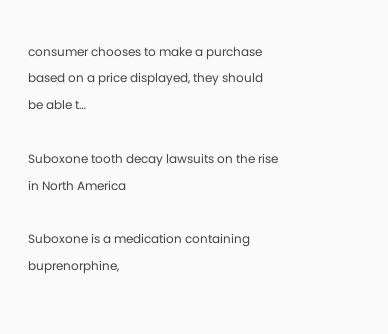consumer chooses to make a purchase based on a price displayed, they should be able t…

Suboxone tooth decay lawsuits on the rise in North America

Suboxone is a medication containing buprenorphine,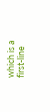which is a first-line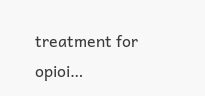treatment for opioi…